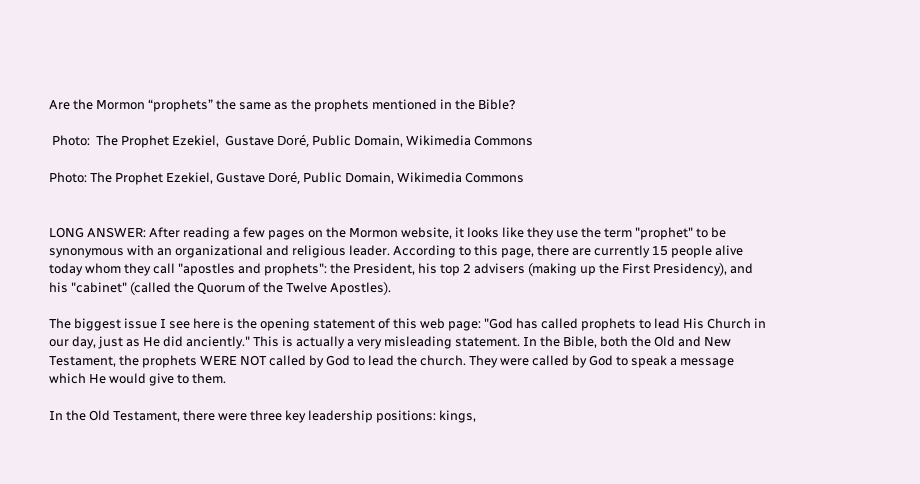Are the Mormon “prophets” the same as the prophets mentioned in the Bible?

 Photo:  The Prophet Ezekiel,  Gustave Doré, Public Domain, Wikimedia Commons

Photo: The Prophet Ezekiel, Gustave Doré, Public Domain, Wikimedia Commons


LONG ANSWER: After reading a few pages on the Mormon website, it looks like they use the term "prophet" to be synonymous with an organizational and religious leader. According to this page, there are currently 15 people alive today whom they call "apostles and prophets": the President, his top 2 advisers (making up the First Presidency), and his "cabinet" (called the Quorum of the Twelve Apostles).

The biggest issue I see here is the opening statement of this web page: "God has called prophets to lead His Church in our day, just as He did anciently." This is actually a very misleading statement. In the Bible, both the Old and New Testament, the prophets WERE NOT called by God to lead the church. They were called by God to speak a message which He would give to them.

In the Old Testament, there were three key leadership positions: kings,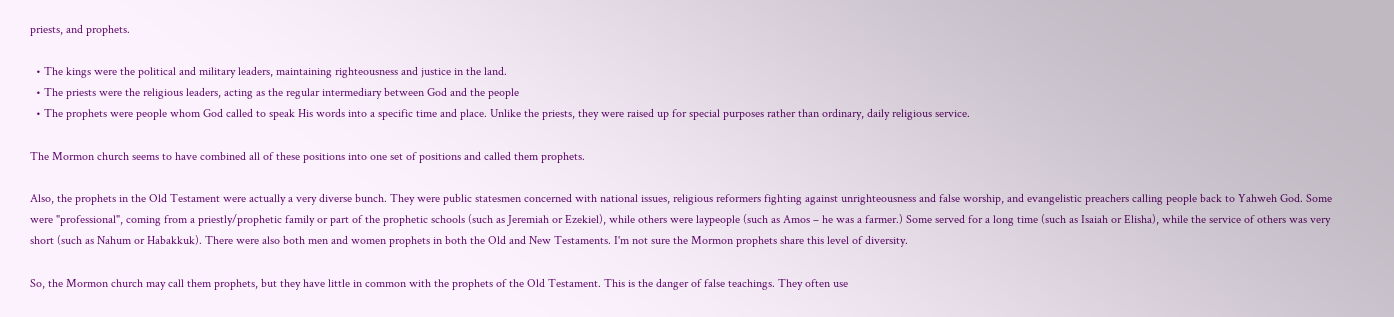priests, and prophets.

  • The kings were the political and military leaders, maintaining righteousness and justice in the land.
  • The priests were the religious leaders, acting as the regular intermediary between God and the people
  • The prophets were people whom God called to speak His words into a specific time and place. Unlike the priests, they were raised up for special purposes rather than ordinary, daily religious service.

The Mormon church seems to have combined all of these positions into one set of positions and called them prophets.

Also, the prophets in the Old Testament were actually a very diverse bunch. They were public statesmen concerned with national issues, religious reformers fighting against unrighteousness and false worship, and evangelistic preachers calling people back to Yahweh God. Some were "professional", coming from a priestly/prophetic family or part of the prophetic schools (such as Jeremiah or Ezekiel), while others were laypeople (such as Amos – he was a farmer.) Some served for a long time (such as Isaiah or Elisha), while the service of others was very short (such as Nahum or Habakkuk). There were also both men and women prophets in both the Old and New Testaments. I'm not sure the Mormon prophets share this level of diversity.

So, the Mormon church may call them prophets, but they have little in common with the prophets of the Old Testament. This is the danger of false teachings. They often use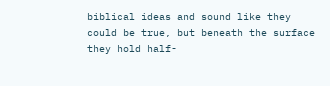biblical ideas and sound like they could be true, but beneath the surface they hold half-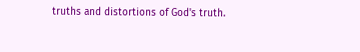truths and distortions of God's truth.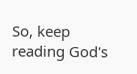So, keep reading God's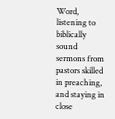Word, listening to biblically sound sermons from pastors skilled in preaching, and staying in close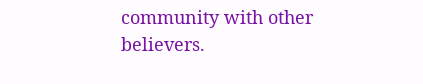community with other believers.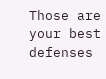Those are your best defenses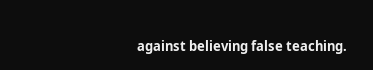against believing false teaching.